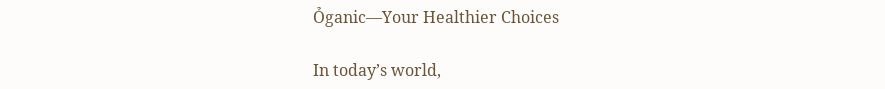Ỏganic—Your Healthier Choices

In today’s world,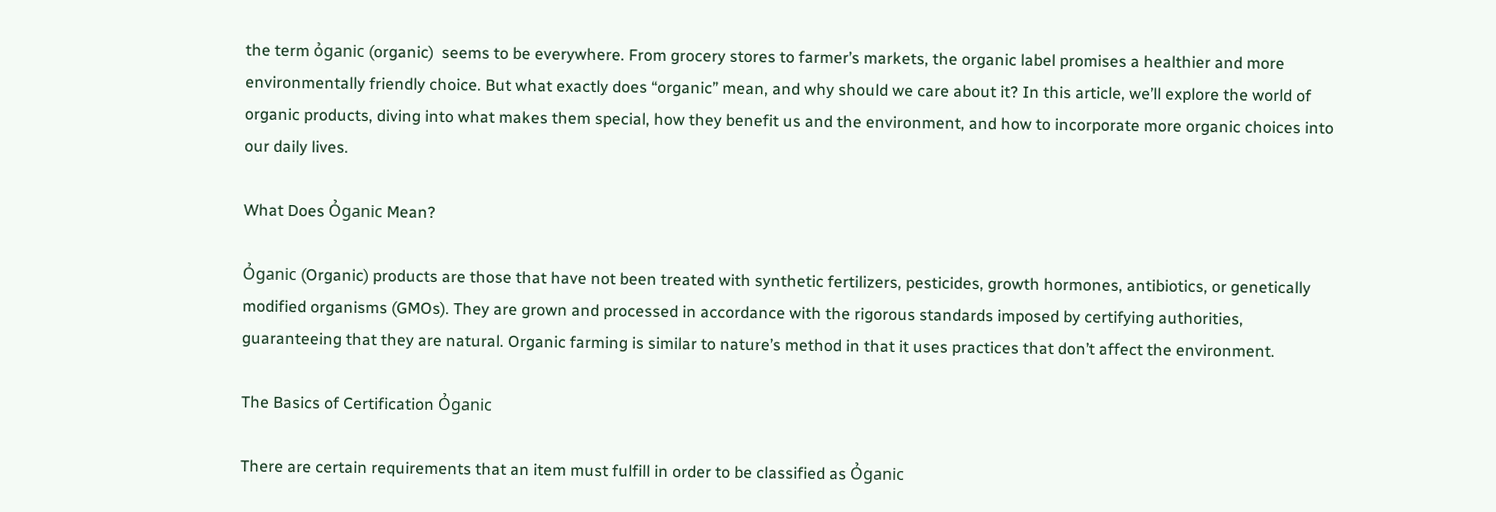the term ỏganic (organic)  seems to be everywhere. From grocery stores to farmer’s markets, the organic label promises a healthier and more environmentally friendly choice. But what exactly does “organic” mean, and why should we care about it? In this article, we’ll explore the world of organic products, diving into what makes them special, how they benefit us and the environment, and how to incorporate more organic choices into our daily lives.

What Does Ỏganic Mean?

Ỏganic (Organic) products are those that have not been treated with synthetic fertilizers, pesticides, growth hormones, antibiotics, or genetically modified organisms (GMOs). They are grown and processed in accordance with the rigorous standards imposed by certifying authorities, guaranteeing that they are natural. Organic farming is similar to nature’s method in that it uses practices that don’t affect the environment.

The Basics of Certification Ỏganic

There are certain requirements that an item must fulfill in order to be classified as Ỏganic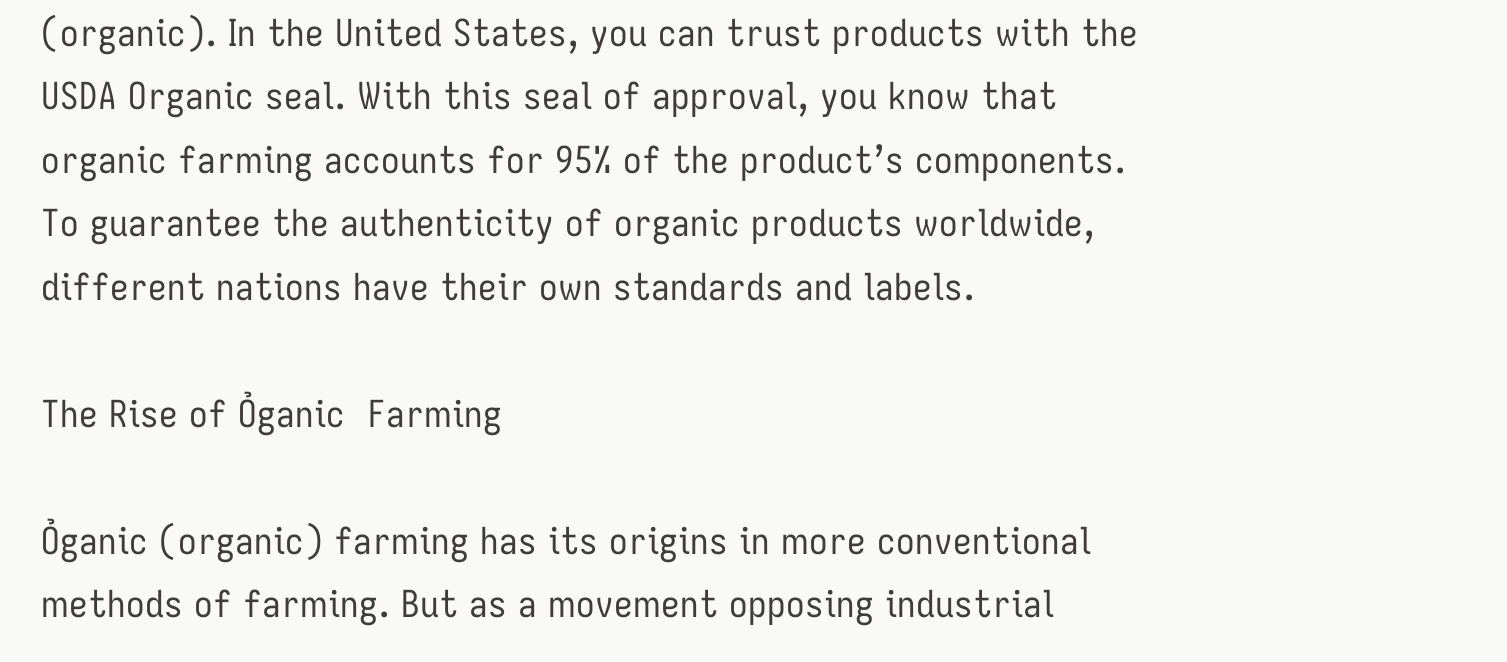(organic). In the United States, you can trust products with the USDA Organic seal. With this seal of approval, you know that organic farming accounts for 95% of the product’s components. To guarantee the authenticity of organic products worldwide, different nations have their own standards and labels.

The Rise of Ỏganic  Farming

Ỏganic (organic) farming has its origins in more conventional methods of farming. But as a movement opposing industrial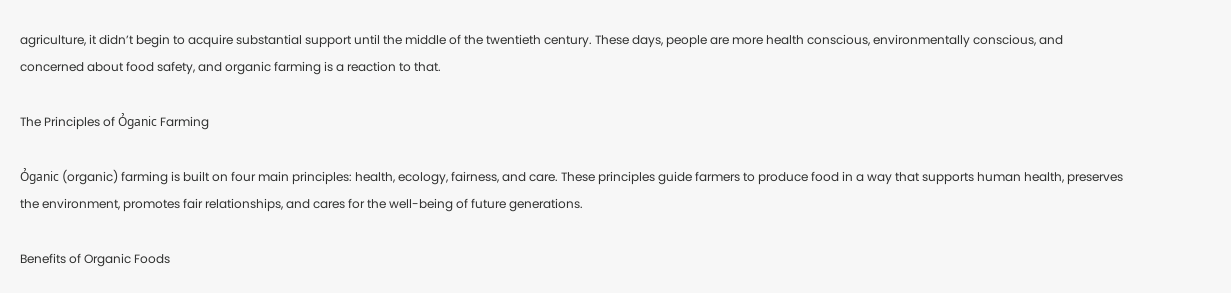agriculture, it didn’t begin to acquire substantial support until the middle of the twentieth century. These days, people are more health conscious, environmentally conscious, and concerned about food safety, and organic farming is a reaction to that.

The Principles of Ỏganic Farming

Ỏganic (organic) farming is built on four main principles: health, ecology, fairness, and care. These principles guide farmers to produce food in a way that supports human health, preserves the environment, promotes fair relationships, and cares for the well-being of future generations.

Benefits of Organic Foods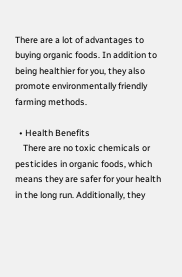There are a lot of advantages to buying organic foods. In addition to being healthier for you, they also promote environmentally friendly farming methods.

  • Health Benefits
    There are no toxic chemicals or pesticides in organic foods, which means they are safer for your health in the long run. Additionally, they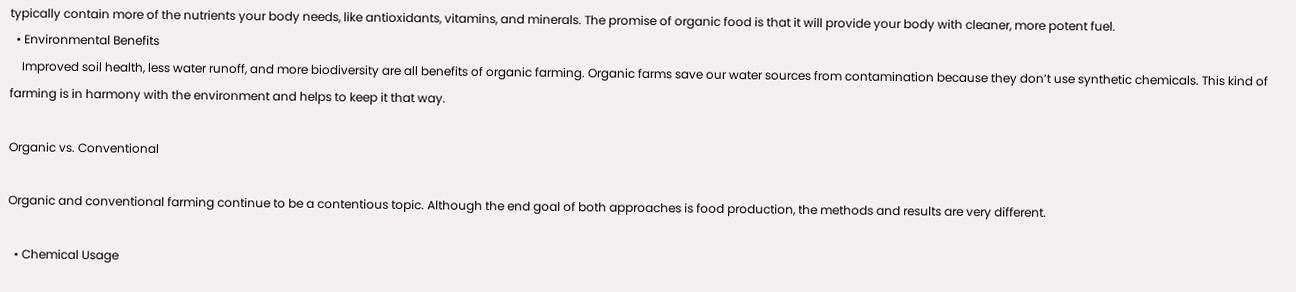typically contain more of the nutrients your body needs, like antioxidants, vitamins, and minerals. The promise of organic food is that it will provide your body with cleaner, more potent fuel.
  • Environmental Benefits
    Improved soil health, less water runoff, and more biodiversity are all benefits of organic farming. Organic farms save our water sources from contamination because they don’t use synthetic chemicals. This kind of farming is in harmony with the environment and helps to keep it that way.

Organic vs. Conventional

Organic and conventional farming continue to be a contentious topic. Although the end goal of both approaches is food production, the methods and results are very different.

  • Chemical Usage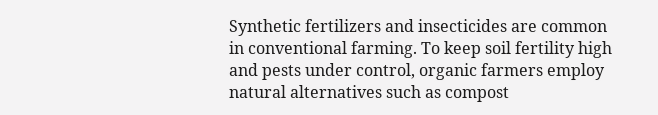Synthetic fertilizers and insecticides are common in conventional farming. To keep soil fertility high and pests under control, organic farmers employ natural alternatives such as compost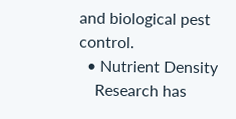and biological pest control.
  • Nutrient Density
    Research has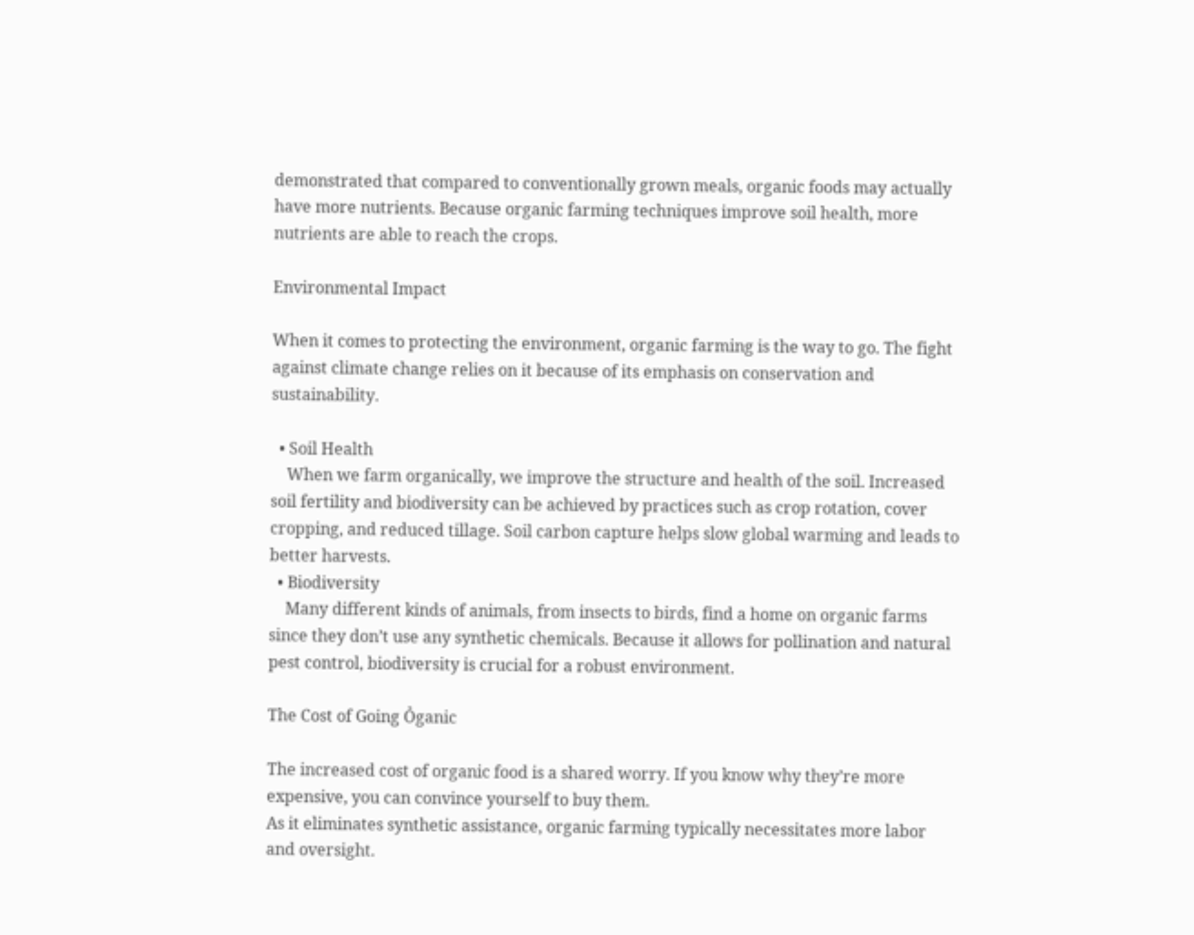demonstrated that compared to conventionally grown meals, organic foods may actually have more nutrients. Because organic farming techniques improve soil health, more nutrients are able to reach the crops.

Environmental Impact

When it comes to protecting the environment, organic farming is the way to go. The fight against climate change relies on it because of its emphasis on conservation and sustainability.

  • Soil Health
    When we farm organically, we improve the structure and health of the soil. Increased soil fertility and biodiversity can be achieved by practices such as crop rotation, cover cropping, and reduced tillage. Soil carbon capture helps slow global warming and leads to better harvests.
  • Biodiversity
    Many different kinds of animals, from insects to birds, find a home on organic farms since they don’t use any synthetic chemicals. Because it allows for pollination and natural pest control, biodiversity is crucial for a robust environment.

The Cost of Going Ỏganic

The increased cost of organic food is a shared worry. If you know why they’re more expensive, you can convince yourself to buy them.
As it eliminates synthetic assistance, organic farming typically necessitates more labor and oversight.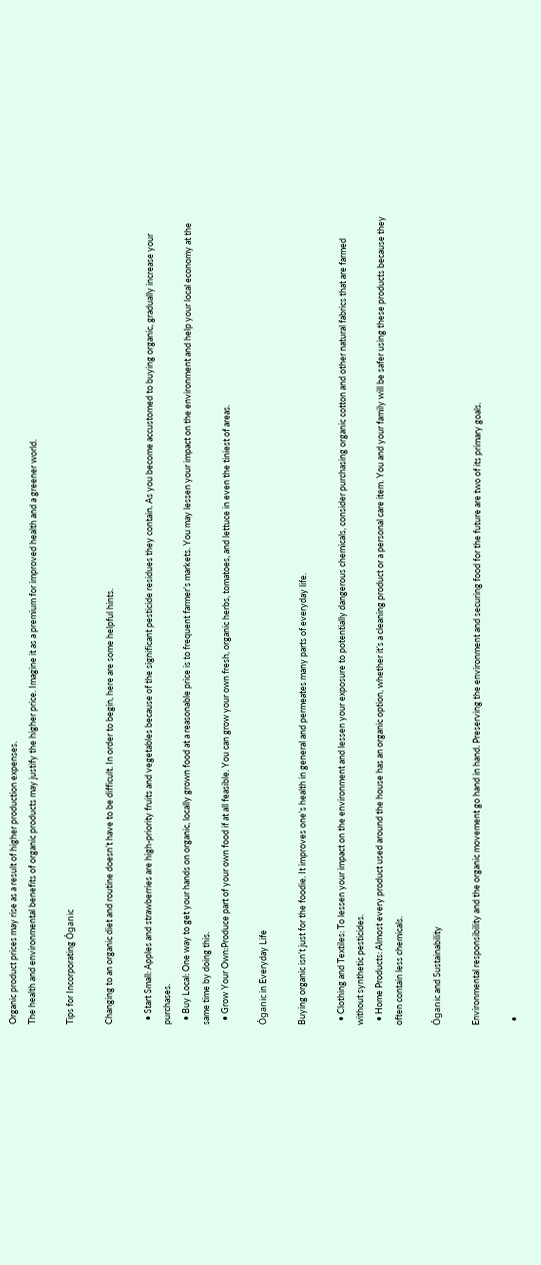Organic product prices may rise as a result of higher production expenses.
The health and environmental benefits of organic products may justify the higher price. Imagine it as a premium for improved health and a greener world.

Tips for Incorporating Ỏganic

Changing to an organic diet and routine doesn’t have to be difficult. In order to begin, here are some helpful hints.

  • Start Small: Apples and strawberries are high-priority fruits and vegetables because of the significant pesticide residues they contain. As you become accustomed to buying organic, gradually increase your purchases.
  • Buy Local: One way to get your hands on organic, locally grown food at a reasonable price is to frequent farmer’s markets. You may lessen your impact on the environment and help your local economy at the same time by doing this.
  • Grow Your Own:Produce part of your own food if at all feasible. You can grow your own fresh, organic herbs, tomatoes, and lettuce in even the tiniest of areas.

Ỏganic in Everyday Life

Buying organic isn’t just for the foodie. It improves one’s health in general and permeates many parts of everyday life.

  • Clothing and Textiles: To lessen your impact on the environment and lessen your exposure to potentially dangerous chemicals, consider purchasing organic cotton and other natural fabrics that are farmed without synthetic pesticides.
  • Home Products: Almost every product used around the house has an organic option, whether it’s a cleaning product or a personal care item. You and your family will be safer using these products because they often contain less chemicals.

Ỏganic and Sustainability

Environmental responsibility and the organic movement go hand in hand. Preserving the environment and securing food for the future are two of its primary goals.

  •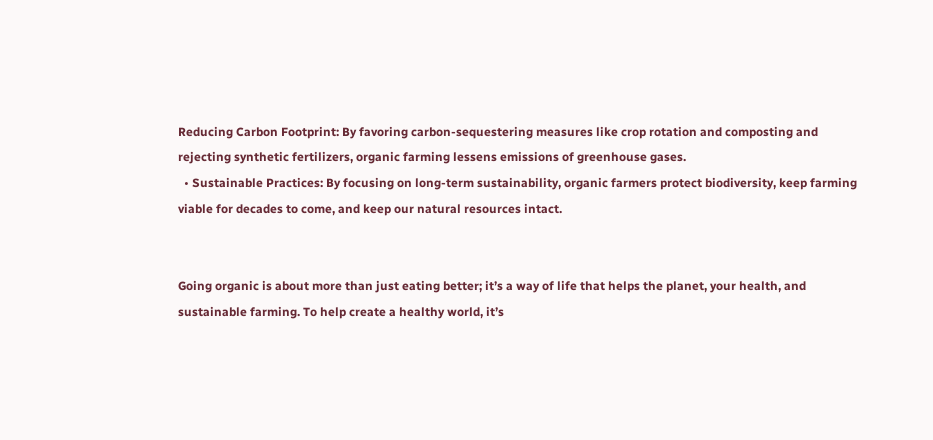Reducing Carbon Footprint: By favoring carbon-sequestering measures like crop rotation and composting and rejecting synthetic fertilizers, organic farming lessens emissions of greenhouse gases.
  • Sustainable Practices: By focusing on long-term sustainability, organic farmers protect biodiversity, keep farming viable for decades to come, and keep our natural resources intact.


Going organic is about more than just eating better; it’s a way of life that helps the planet, your health, and sustainable farming. To help create a healthy world, it’s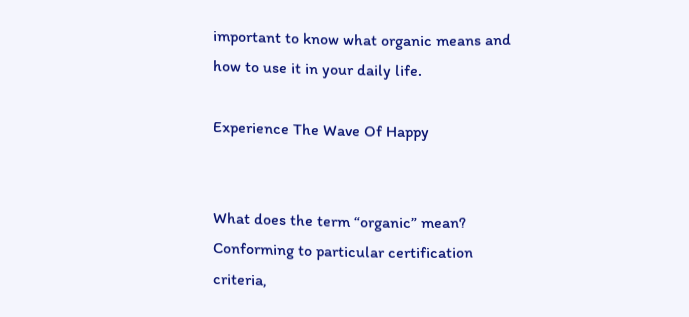important to know what organic means and how to use it in your daily life.

Experience The Wave Of Happy


What does the term “organic” mean?
Conforming to particular certification criteria,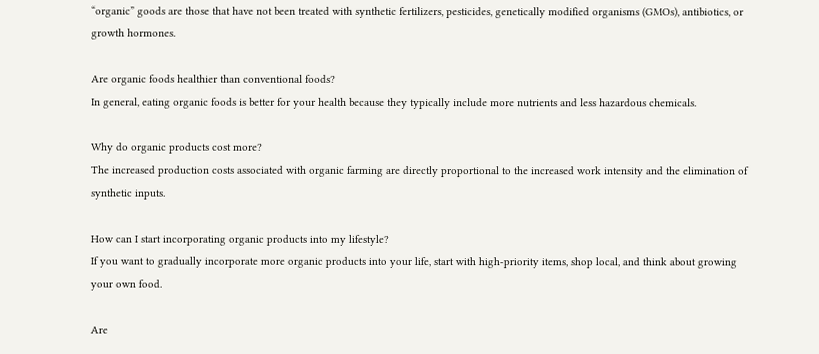“organic” goods are those that have not been treated with synthetic fertilizers, pesticides, genetically modified organisms (GMOs), antibiotics, or growth hormones.

Are organic foods healthier than conventional foods?
In general, eating organic foods is better for your health because they typically include more nutrients and less hazardous chemicals.

Why do organic products cost more?
The increased production costs associated with organic farming are directly proportional to the increased work intensity and the elimination of synthetic inputs.

How can I start incorporating organic products into my lifestyle?
If you want to gradually incorporate more organic products into your life, start with high-priority items, shop local, and think about growing your own food.

Are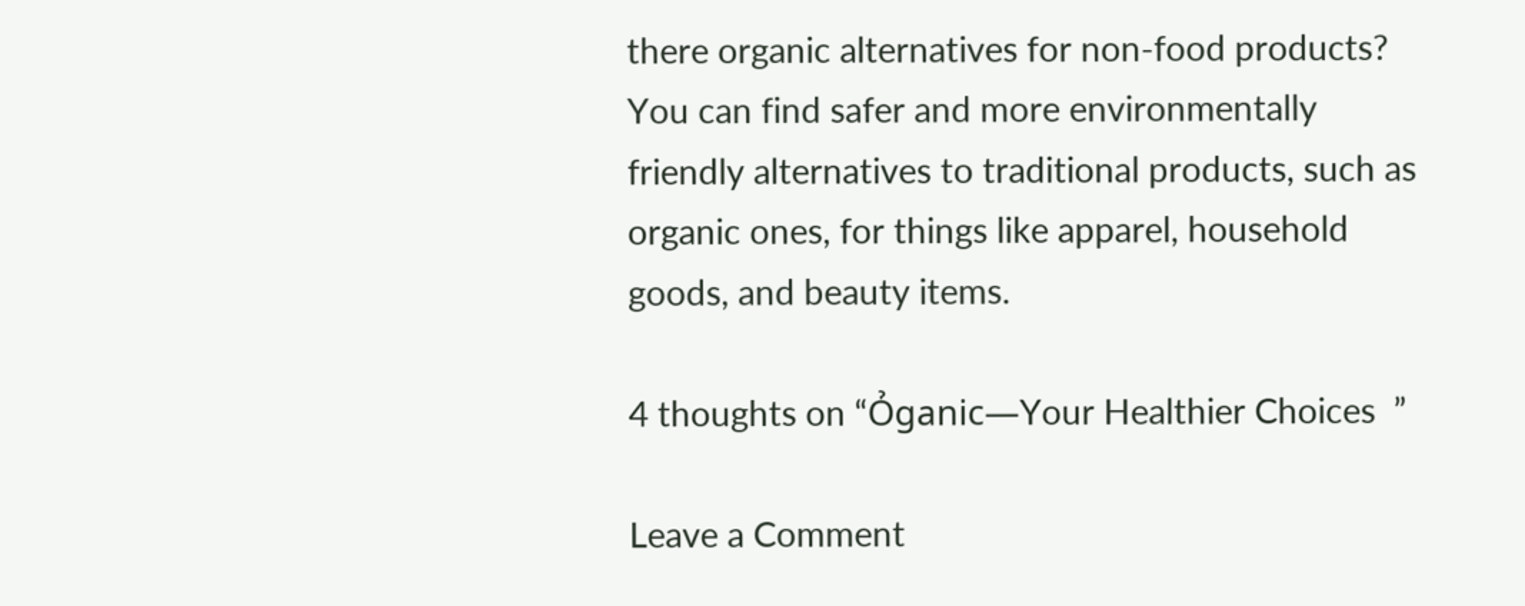there organic alternatives for non-food products?
You can find safer and more environmentally friendly alternatives to traditional products, such as organic ones, for things like apparel, household goods, and beauty items.

4 thoughts on “Ỏganic—Your Healthier Choices  ”

Leave a Comment